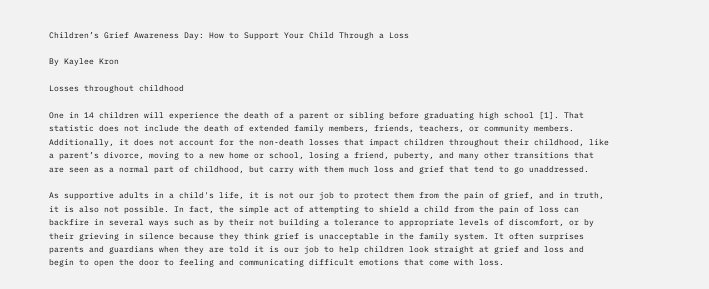Children’s Grief Awareness Day: How to Support Your Child Through a Loss

By Kaylee Kron

Losses throughout childhood

One in 14 children will experience the death of a parent or sibling before graduating high school [1]. That statistic does not include the death of extended family members, friends, teachers, or community members. Additionally, it does not account for the non-death losses that impact children throughout their childhood, like a parent’s divorce, moving to a new home or school, losing a friend, puberty, and many other transitions that are seen as a normal part of childhood, but carry with them much loss and grief that tend to go unaddressed.

As supportive adults in a child's life, it is not our job to protect them from the pain of grief, and in truth, it is also not possible. In fact, the simple act of attempting to shield a child from the pain of loss can backfire in several ways such as by their not building a tolerance to appropriate levels of discomfort, or by their grieving in silence because they think grief is unacceptable in the family system. It often surprises parents and guardians when they are told it is our job to help children look straight at grief and loss and begin to open the door to feeling and communicating difficult emotions that come with loss.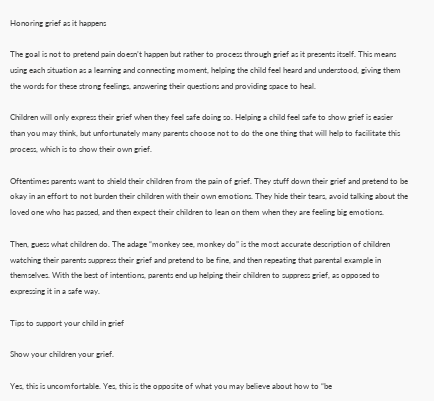Honoring grief as it happens

The goal is not to pretend pain doesn’t happen but rather to process through grief as it presents itself. This means using each situation as a learning and connecting moment, helping the child feel heard and understood, giving them the words for these strong feelings, answering their questions and providing space to heal.

Children will only express their grief when they feel safe doing so. Helping a child feel safe to show grief is easier than you may think, but unfortunately many parents choose not to do the one thing that will help to facilitate this process, which is to show their own grief.

Oftentimes parents want to shield their children from the pain of grief. They stuff down their grief and pretend to be okay in an effort to not burden their children with their own emotions. They hide their tears, avoid talking about the loved one who has passed, and then expect their children to lean on them when they are feeling big emotions.

Then, guess what children do. The adage “monkey see, monkey do” is the most accurate description of children watching their parents suppress their grief and pretend to be fine, and then repeating that parental example in themselves. With the best of intentions, parents end up helping their children to suppress grief, as opposed to expressing it in a safe way.

Tips to support your child in grief

Show your children your grief.

Yes, this is uncomfortable. Yes, this is the opposite of what you may believe about how to “be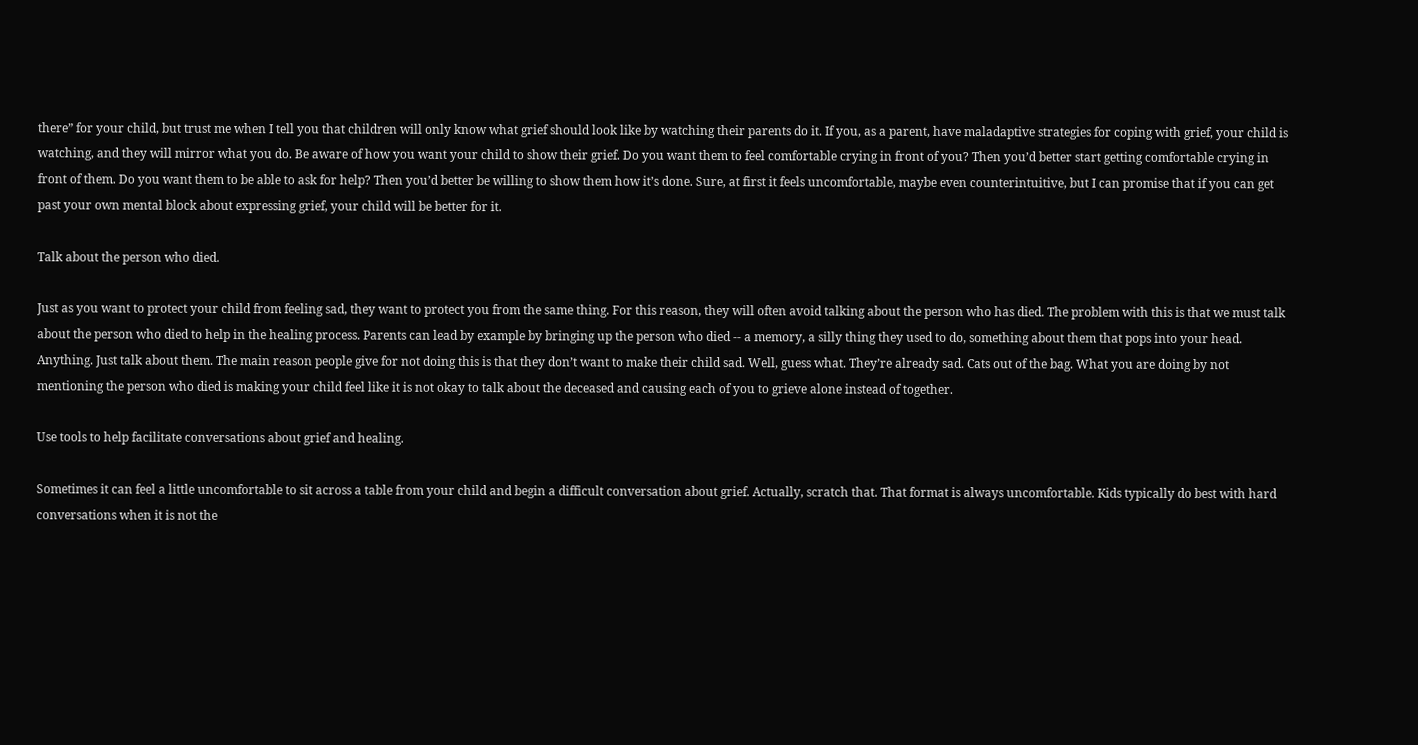there” for your child, but trust me when I tell you that children will only know what grief should look like by watching their parents do it. If you, as a parent, have maladaptive strategies for coping with grief, your child is watching, and they will mirror what you do. Be aware of how you want your child to show their grief. Do you want them to feel comfortable crying in front of you? Then you’d better start getting comfortable crying in front of them. Do you want them to be able to ask for help? Then you’d better be willing to show them how it’s done. Sure, at first it feels uncomfortable, maybe even counterintuitive, but I can promise that if you can get past your own mental block about expressing grief, your child will be better for it.

Talk about the person who died.

Just as you want to protect your child from feeling sad, they want to protect you from the same thing. For this reason, they will often avoid talking about the person who has died. The problem with this is that we must talk about the person who died to help in the healing process. Parents can lead by example by bringing up the person who died -- a memory, a silly thing they used to do, something about them that pops into your head. Anything. Just talk about them. The main reason people give for not doing this is that they don’t want to make their child sad. Well, guess what. They’re already sad. Cats out of the bag. What you are doing by not mentioning the person who died is making your child feel like it is not okay to talk about the deceased and causing each of you to grieve alone instead of together.

Use tools to help facilitate conversations about grief and healing.

Sometimes it can feel a little uncomfortable to sit across a table from your child and begin a difficult conversation about grief. Actually, scratch that. That format is always uncomfortable. Kids typically do best with hard conversations when it is not the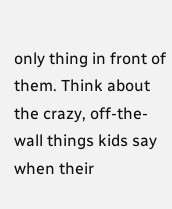only thing in front of them. Think about the crazy, off-the-wall things kids say when their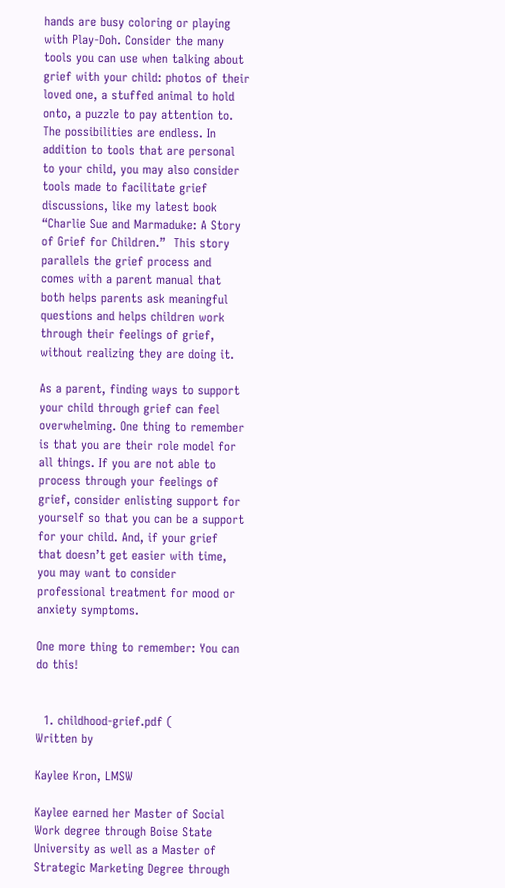hands are busy coloring or playing with Play-Doh. Consider the many tools you can use when talking about grief with your child: photos of their loved one, a stuffed animal to hold onto, a puzzle to pay attention to. The possibilities are endless. In addition to tools that are personal to your child, you may also consider tools made to facilitate grief discussions, like my latest book “Charlie Sue and Marmaduke: A Story of Grief for Children.”  This story parallels the grief process and comes with a parent manual that both helps parents ask meaningful questions and helps children work through their feelings of grief, without realizing they are doing it.

As a parent, finding ways to support your child through grief can feel overwhelming. One thing to remember is that you are their role model for all things. If you are not able to process through your feelings of grief, consider enlisting support for yourself so that you can be a support for your child. And, if your grief that doesn’t get easier with time, you may want to consider professional treatment for mood or anxiety symptoms.

One more thing to remember: You can do this!


  1. childhood-grief.pdf (
Written by

Kaylee Kron, LMSW

Kaylee earned her Master of Social Work degree through Boise State University as well as a Master of Strategic Marketing Degree through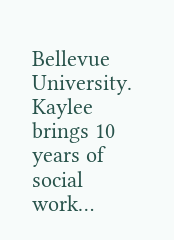Bellevue University. Kaylee brings 10 years of social work…